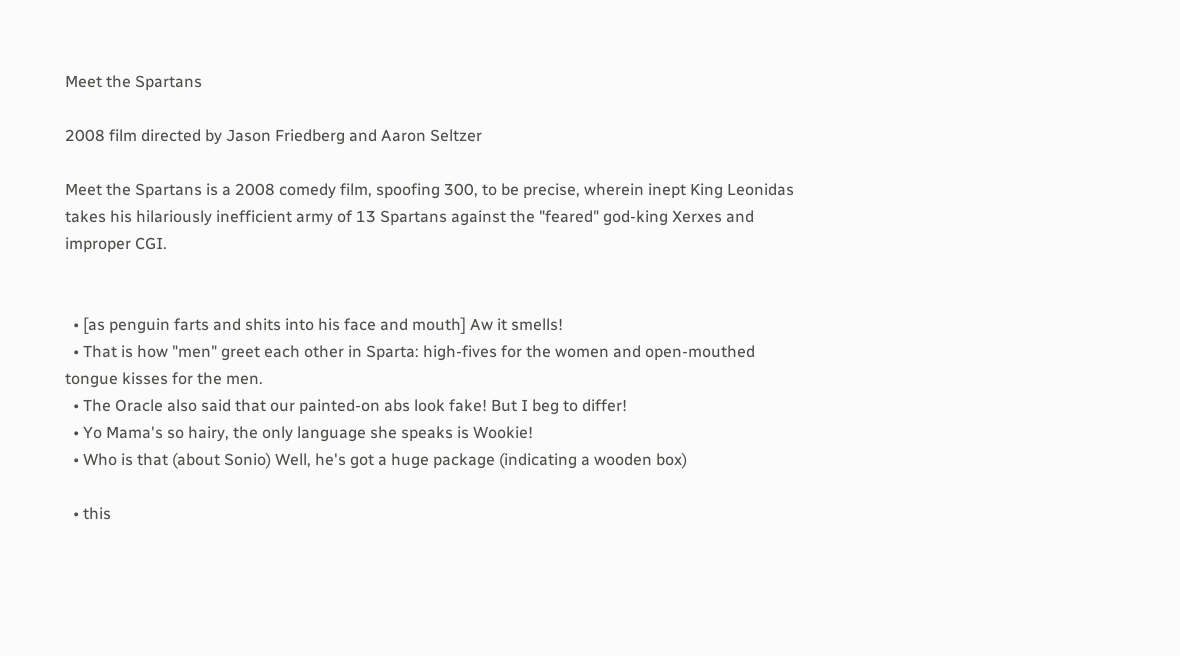Meet the Spartans

2008 film directed by Jason Friedberg and Aaron Seltzer

Meet the Spartans is a 2008 comedy film, spoofing 300, to be precise, wherein inept King Leonidas takes his hilariously inefficient army of 13 Spartans against the "feared" god-king Xerxes and improper CGI.


  • [as penguin farts and shits into his face and mouth] Aw it smells!
  • That is how "men" greet each other in Sparta: high-fives for the women and open-mouthed tongue kisses for the men.
  • The Oracle also said that our painted-on abs look fake! But I beg to differ!
  • Yo Mama's so hairy, the only language she speaks is Wookie!
  • Who is that (about Sonio) Well, he's got a huge package (indicating a wooden box)

  • this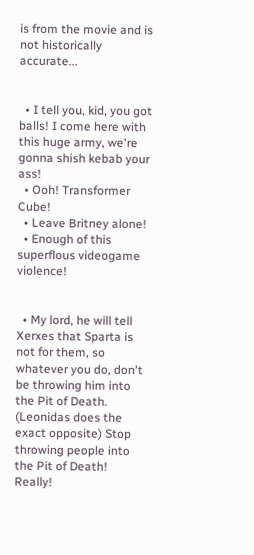is from the movie and is not historically accurate...


  • I tell you, kid, you got balls! I come here with this huge army, we're gonna shish kebab your ass!
  • Ooh! Transformer Cube!
  • Leave Britney alone!
  • Enough of this superflous videogame violence!


  • My lord, he will tell Xerxes that Sparta is not for them, so whatever you do, don't be throwing him into the Pit of Death. (Leonidas does the exact opposite) Stop throwing people into the Pit of Death! Really!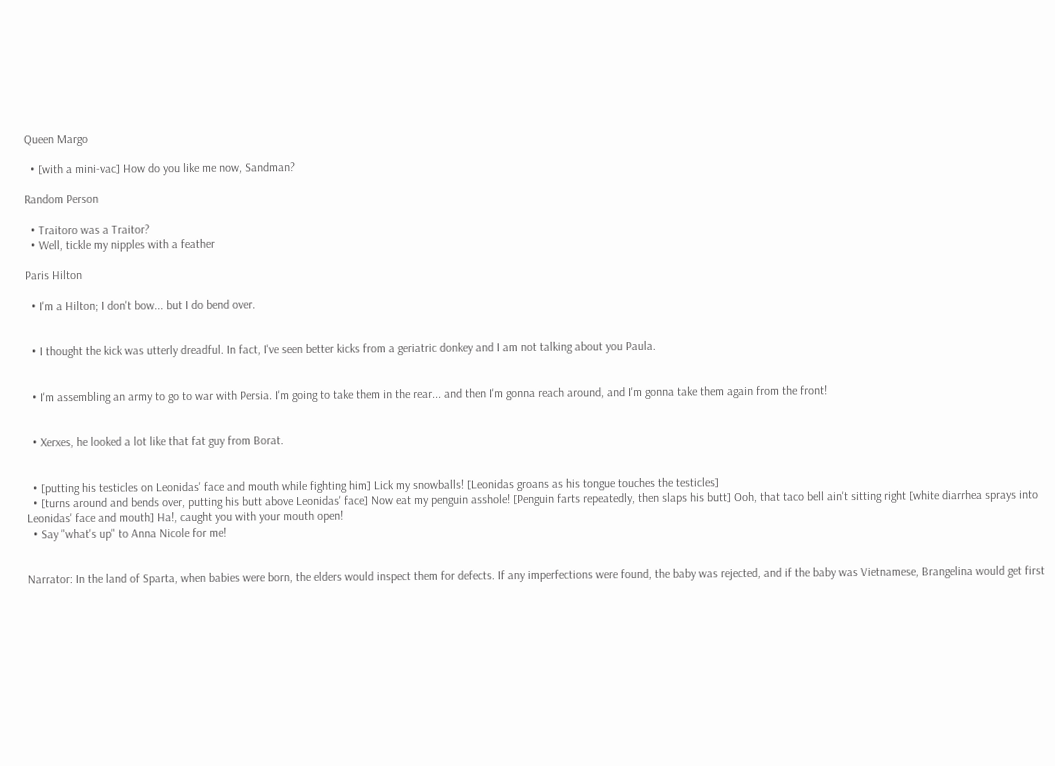Queen Margo

  • [with a mini-vac] How do you like me now, Sandman?

Random Person

  • Traitoro was a Traitor?
  • Well, tickle my nipples with a feather

Paris Hilton

  • I'm a Hilton; I don't bow... but I do bend over.


  • I thought the kick was utterly dreadful. In fact, I've seen better kicks from a geriatric donkey and I am not talking about you Paula.


  • I'm assembling an army to go to war with Persia. I'm going to take them in the rear... and then I'm gonna reach around, and I'm gonna take them again from the front!


  • Xerxes, he looked a lot like that fat guy from Borat.


  • [putting his testicles on Leonidas' face and mouth while fighting him] Lick my snowballs! [Leonidas groans as his tongue touches the testicles]
  • [turns around and bends over, putting his butt above Leonidas' face] Now eat my penguin asshole! [Penguin farts repeatedly, then slaps his butt] Ooh, that taco bell ain't sitting right [white diarrhea sprays into Leonidas' face and mouth] Ha!, caught you with your mouth open!
  • Say "what's up" to Anna Nicole for me!


Narrator: In the land of Sparta, when babies were born, the elders would inspect them for defects. If any imperfections were found, the baby was rejected, and if the baby was Vietnamese, Brangelina would get first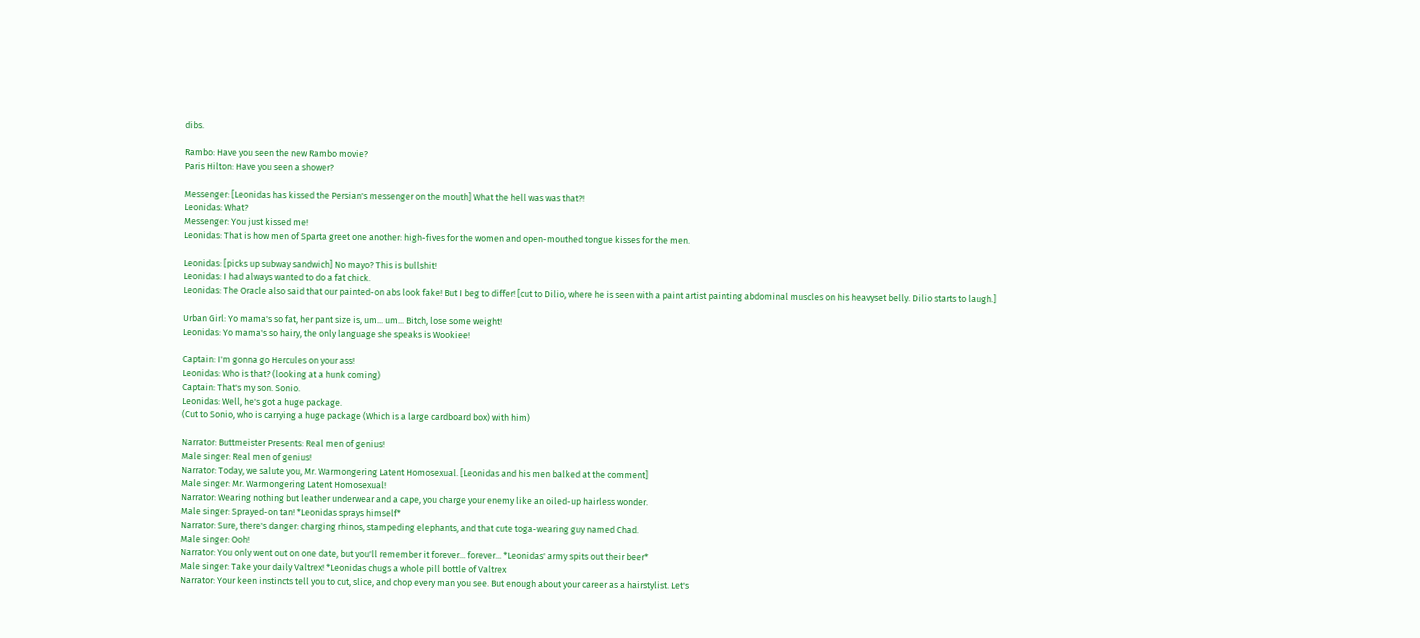dibs.

Rambo: Have you seen the new Rambo movie?
Paris Hilton: Have you seen a shower?

Messenger: [Leonidas has kissed the Persian's messenger on the mouth] What the hell was was that?!
Leonidas: What?
Messenger: You just kissed me!
Leonidas: That is how men of Sparta greet one another: high-fives for the women and open-mouthed tongue kisses for the men.

Leonidas: [picks up subway sandwich] No mayo? This is bullshit!
Leonidas: I had always wanted to do a fat chick.
Leonidas: The Oracle also said that our painted-on abs look fake! But I beg to differ! [cut to Dilio, where he is seen with a paint artist painting abdominal muscles on his heavyset belly. Dilio starts to laugh.]

Urban Girl: Yo mama's so fat, her pant size is, um... um... Bitch, lose some weight!
Leonidas: Yo mama's so hairy, the only language she speaks is Wookiee!

Captain: I'm gonna go Hercules on your ass!
Leonidas: Who is that? (looking at a hunk coming)
Captain: That's my son. Sonio.
Leonidas: Well, he's got a huge package.
(Cut to Sonio, who is carrying a huge package (Which is a large cardboard box) with him)

Narrator: Buttmeister Presents: Real men of genius!
Male singer: Real men of genius!
Narrator: Today, we salute you, Mr. Warmongering Latent Homosexual. [Leonidas and his men balked at the comment]
Male singer: Mr. Warmongering Latent Homosexual!
Narrator: Wearing nothing but leather underwear and a cape, you charge your enemy like an oiled-up hairless wonder.
Male singer: Sprayed-on tan! *Leonidas sprays himself*
Narrator: Sure, there's danger: charging rhinos, stampeding elephants, and that cute toga-wearing guy named Chad.
Male singer: Ooh!
Narrator: You only went out on one date, but you'll remember it forever... forever... *Leonidas' army spits out their beer*
Male singer: Take your daily Valtrex! *Leonidas chugs a whole pill bottle of Valtrex
Narrator: Your keen instincts tell you to cut, slice, and chop every man you see. But enough about your career as a hairstylist. Let's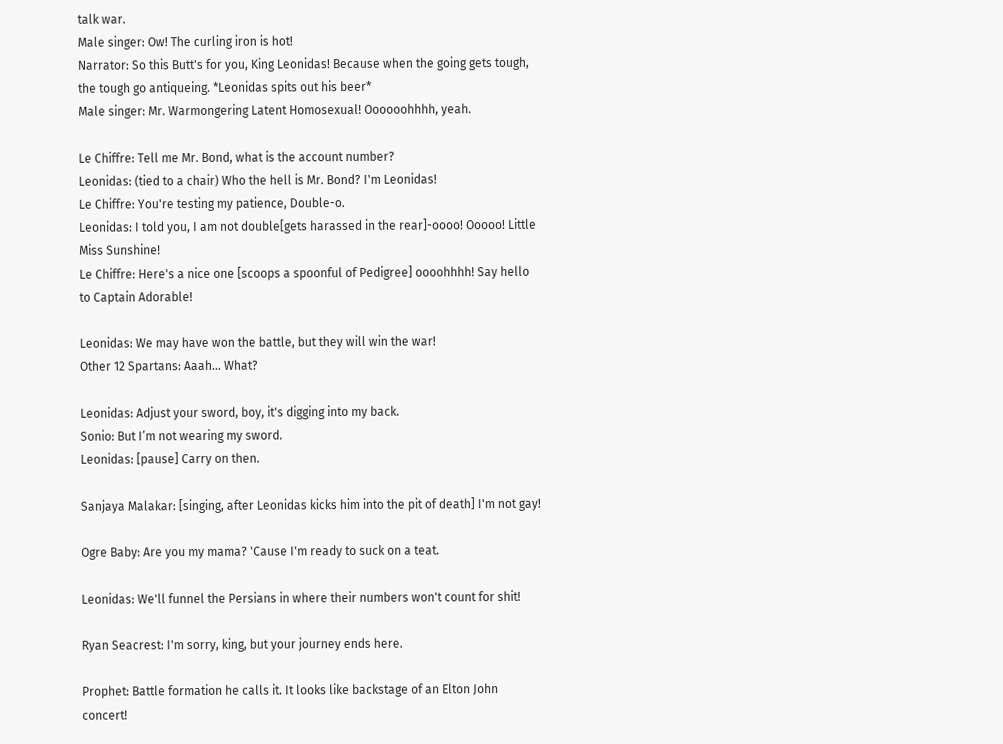talk war.
Male singer: Ow! The curling iron is hot!
Narrator: So this Butt's for you, King Leonidas! Because when the going gets tough, the tough go antiqueing. *Leonidas spits out his beer*
Male singer: Mr. Warmongering Latent Homosexual! Oooooohhhh, yeah.

Le Chiffre: Tell me Mr. Bond, what is the account number?
Leonidas: (tied to a chair) Who the hell is Mr. Bond? I'm Leonidas!
Le Chiffre: You're testing my patience, Double-o.
Leonidas: I told you, I am not double[gets harassed in the rear]-oooo! Ooooo! Little Miss Sunshine!
Le Chiffre: Here's a nice one [scoops a spoonful of Pedigree] oooohhhh! Say hello to Captain Adorable!

Leonidas: We may have won the battle, but they will win the war!
Other 12 Spartans: Aaah... What?

Leonidas: Adjust your sword, boy, it's digging into my back.
Sonio: But I’m not wearing my sword.
Leonidas: [pause] Carry on then.

Sanjaya Malakar: [singing, after Leonidas kicks him into the pit of death] I'm not gay!

Ogre Baby: Are you my mama? 'Cause I'm ready to suck on a teat.

Leonidas: We'll funnel the Persians in where their numbers won't count for shit!

Ryan Seacrest: I'm sorry, king, but your journey ends here.

Prophet: Battle formation he calls it. It looks like backstage of an Elton John concert!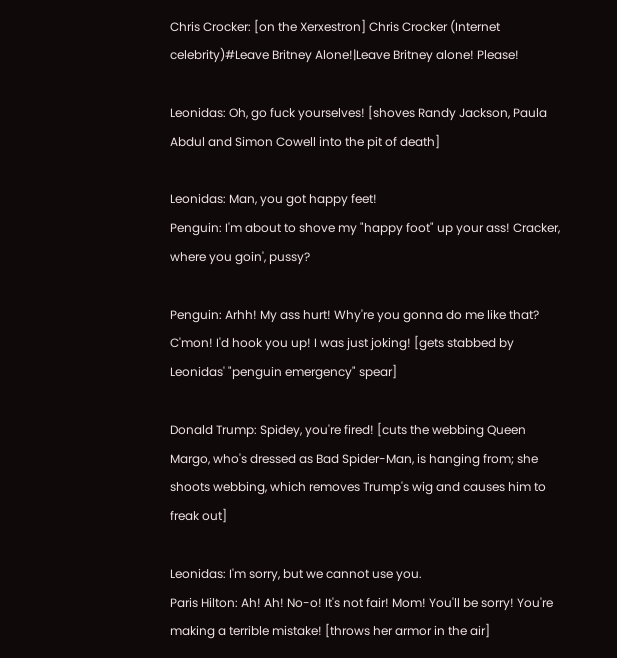Chris Crocker: [on the Xerxestron] Chris Crocker (Internet celebrity)#Leave Britney Alone!|Leave Britney alone! Please!

Leonidas: Oh, go fuck yourselves! [shoves Randy Jackson, Paula Abdul and Simon Cowell into the pit of death]

Leonidas: Man, you got happy feet!
Penguin: I'm about to shove my "happy foot" up your ass! Cracker, where you goin', pussy?

Penguin: Arhh! My ass hurt! Why're you gonna do me like that? C'mon! I'd hook you up! I was just joking! [gets stabbed by Leonidas' "penguin emergency" spear]

Donald Trump: Spidey, you're fired! [cuts the webbing Queen Margo, who's dressed as Bad Spider-Man, is hanging from; she shoots webbing, which removes Trump's wig and causes him to freak out]

Leonidas: I'm sorry, but we cannot use you.
Paris Hilton: Ah! Ah! No-o! It's not fair! Mom! You'll be sorry! You're making a terrible mistake! [throws her armor in the air]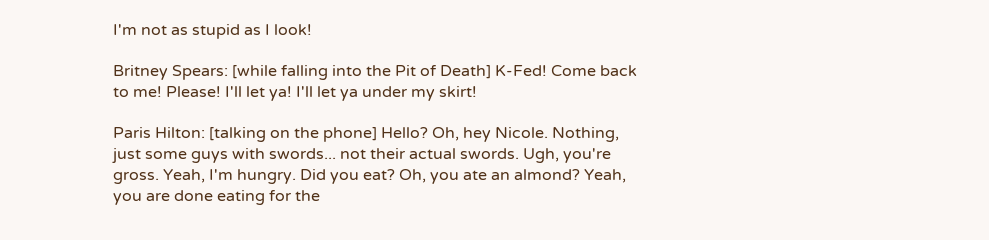I'm not as stupid as I look!

Britney Spears: [while falling into the Pit of Death] K-Fed! Come back to me! Please! I'll let ya! I'll let ya under my skirt!

Paris Hilton: [talking on the phone] Hello? Oh, hey Nicole. Nothing, just some guys with swords... not their actual swords. Ugh, you're gross. Yeah, I'm hungry. Did you eat? Oh, you ate an almond? Yeah, you are done eating for the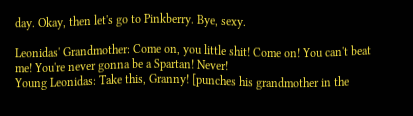day. Okay, then let's go to Pinkberry. Bye, sexy.

Leonidas' Grandmother: Come on, you little shit! Come on! You can't beat me! You're never gonna be a Spartan! Never!
Young Leonidas: Take this, Granny! [punches his grandmother in the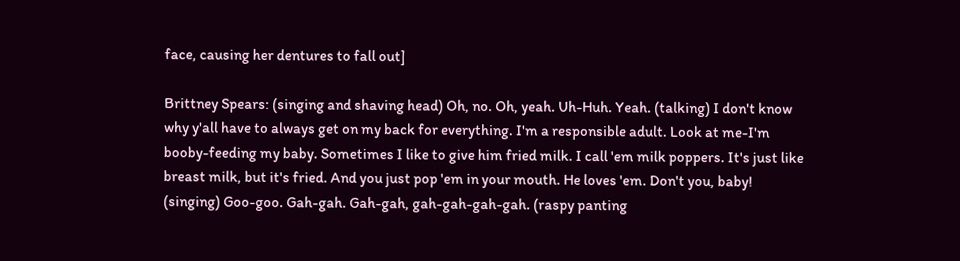face, causing her dentures to fall out]

Brittney Spears: (singing and shaving head) Oh, no. Oh, yeah. Uh-Huh. Yeah. (talking) I don't know why y'all have to always get on my back for everything. I'm a responsible adult. Look at me-I'm booby-feeding my baby. Sometimes I like to give him fried milk. I call 'em milk poppers. It's just like breast milk, but it's fried. And you just pop 'em in your mouth. He loves 'em. Don't you, baby! (singing) Goo-goo. Gah-gah. Gah-gah, gah-gah-gah-gah. (raspy panting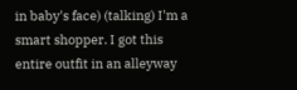in baby's face) (talking) I'm a smart shopper. I got this entire outfit in an alleyway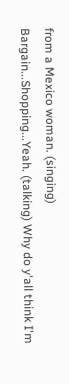from a Mexico woman. (singing) Bargain...Shopping...Yeah. (talking) Why do y'all think I'm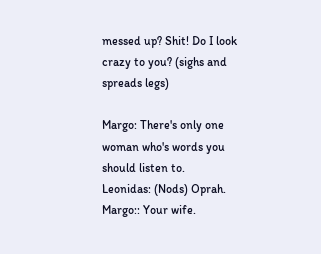messed up? Shit! Do I look crazy to you? (sighs and spreads legs)

Margo: There's only one woman who's words you should listen to.
Leonidas: (Nods) Oprah.
Margo:: Your wife.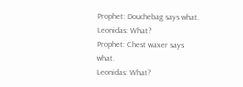Prophet: Douchebag says what.
Leonidas: What?
Prophet: Chest waxer says what.
Leonidas: What?